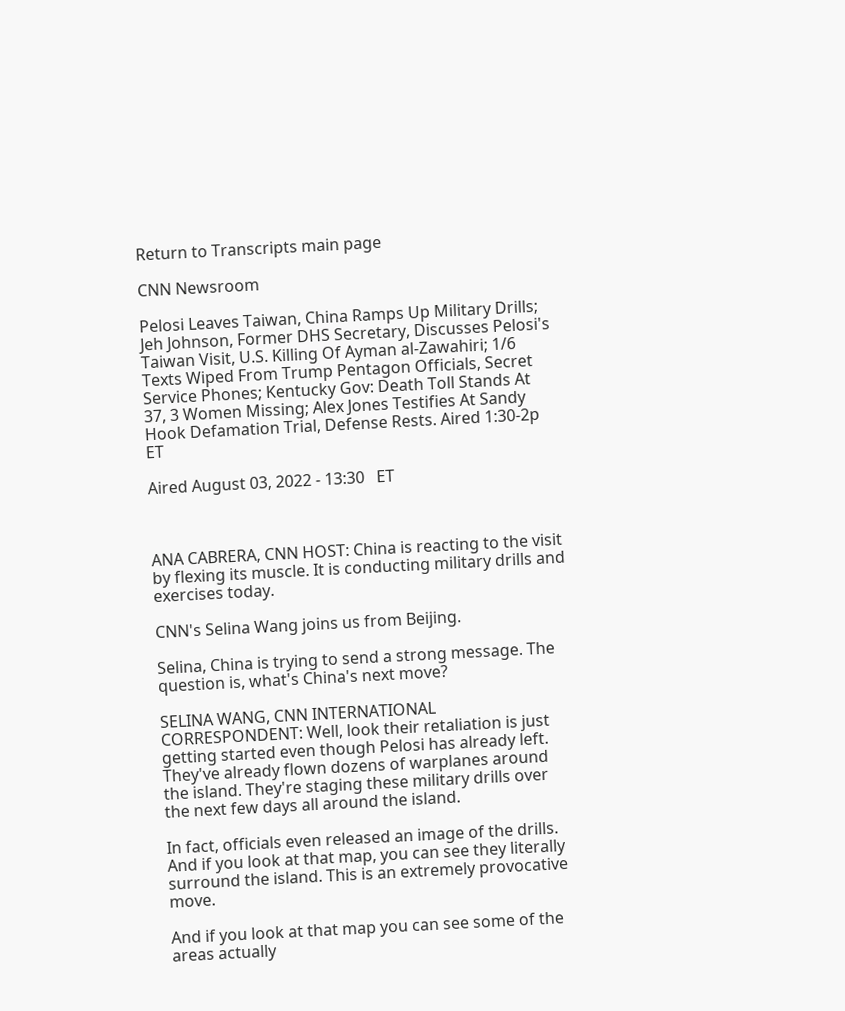Return to Transcripts main page

CNN Newsroom

Pelosi Leaves Taiwan, China Ramps Up Military Drills; Jeh Johnson, Former DHS Secretary, Discusses Pelosi's Taiwan Visit, U.S. Killing Of Ayman al-Zawahiri; 1/6 Texts Wiped From Trump Pentagon Officials, Secret Service Phones; Kentucky Gov: Death Toll Stands At 37, 3 Women Missing; Alex Jones Testifies At Sandy Hook Defamation Trial, Defense Rests. Aired 1:30-2p ET

Aired August 03, 2022 - 13:30   ET



ANA CABRERA, CNN HOST: China is reacting to the visit by flexing its muscle. It is conducting military drills and exercises today.

CNN's Selina Wang joins us from Beijing.

Selina, China is trying to send a strong message. The question is, what's China's next move?

SELINA WANG, CNN INTERNATIONAL CORRESPONDENT: Well, look their retaliation is just getting started even though Pelosi has already left. They've already flown dozens of warplanes around the island. They're staging these military drills over the next few days all around the island.

In fact, officials even released an image of the drills. And if you look at that map, you can see they literally surround the island. This is an extremely provocative move.

And if you look at that map you can see some of the areas actually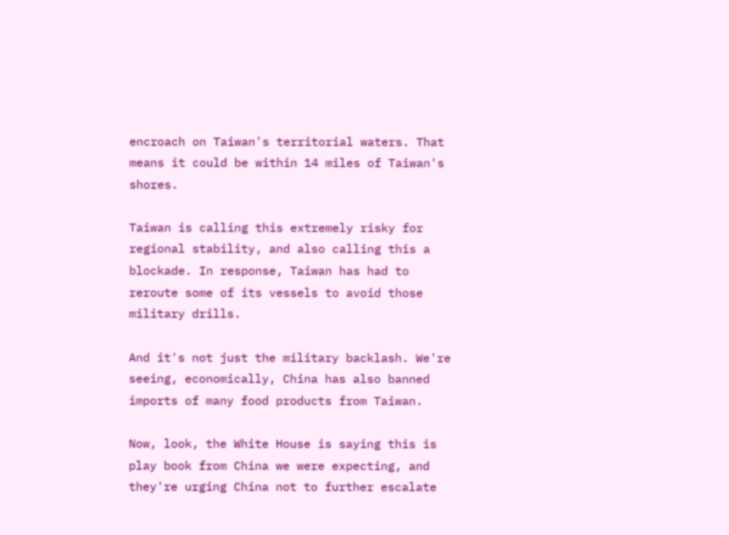encroach on Taiwan's territorial waters. That means it could be within 14 miles of Taiwan's shores.

Taiwan is calling this extremely risky for regional stability, and also calling this a blockade. In response, Taiwan has had to reroute some of its vessels to avoid those military drills.

And it's not just the military backlash. We're seeing, economically, China has also banned imports of many food products from Taiwan.

Now, look, the White House is saying this is play book from China we were expecting, and they're urging China not to further escalate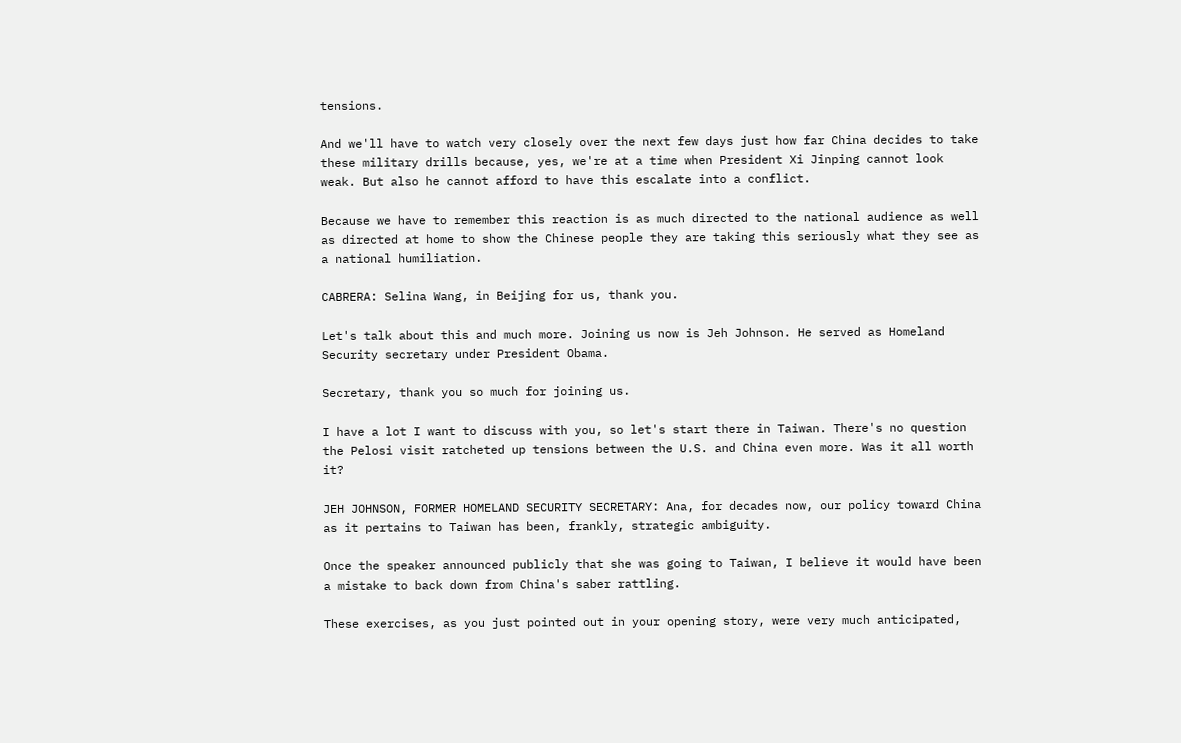tensions.

And we'll have to watch very closely over the next few days just how far China decides to take these military drills because, yes, we're at a time when President Xi Jinping cannot look weak. But also he cannot afford to have this escalate into a conflict.

Because we have to remember this reaction is as much directed to the national audience as well as directed at home to show the Chinese people they are taking this seriously what they see as a national humiliation.

CABRERA: Selina Wang, in Beijing for us, thank you.

Let's talk about this and much more. Joining us now is Jeh Johnson. He served as Homeland Security secretary under President Obama.

Secretary, thank you so much for joining us.

I have a lot I want to discuss with you, so let's start there in Taiwan. There's no question the Pelosi visit ratcheted up tensions between the U.S. and China even more. Was it all worth it?

JEH JOHNSON, FORMER HOMELAND SECURITY SECRETARY: Ana, for decades now, our policy toward China as it pertains to Taiwan has been, frankly, strategic ambiguity.

Once the speaker announced publicly that she was going to Taiwan, I believe it would have been a mistake to back down from China's saber rattling.

These exercises, as you just pointed out in your opening story, were very much anticipated,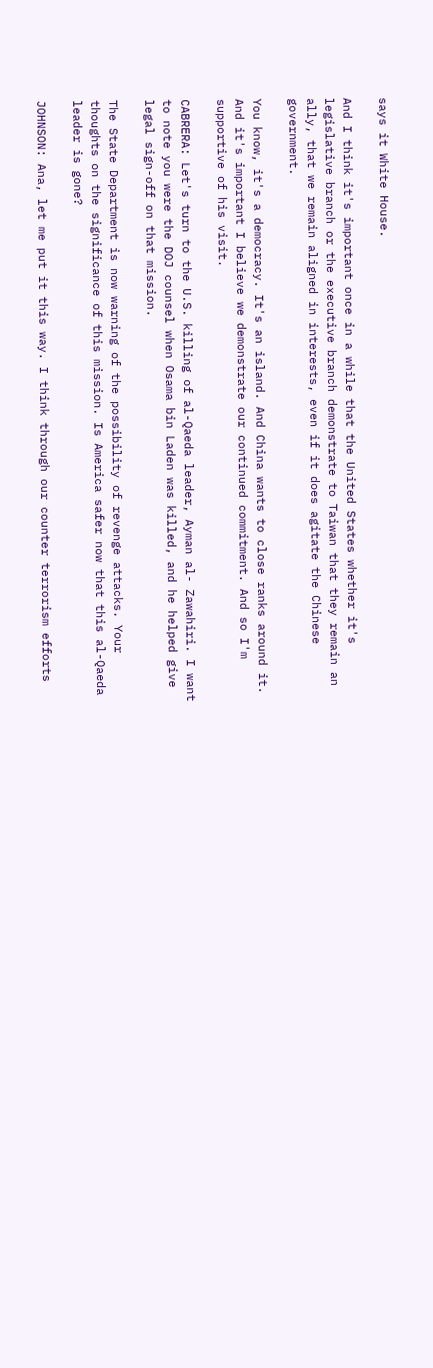says it White House.

And I think it's important once in a while that the United States whether it's legislative branch or the executive branch demonstrate to Taiwan that they remain an ally, that we remain aligned in interests, even if it does agitate the Chinese government.

You know, it's a democracy. It's an island. And China wants to close ranks around it. And it's important I believe we demonstrate our continued commitment. And so I'm supportive of his visit.

CABRERA: Let's turn to the U.S. killing of al-Qaeda leader, Ayman al- Zawahiri. I want to note you were the DOJ counsel when Osama bin Laden was killed, and he helped give legal sign-off on that mission.

The State Department is now warning of the possibility of revenge attacks. Your thoughts on the significance of this mission. Is America safer now that this al-Qaeda leader is gone?

JOHNSON: Ana, let me put it this way. I think through our counter terrorism efforts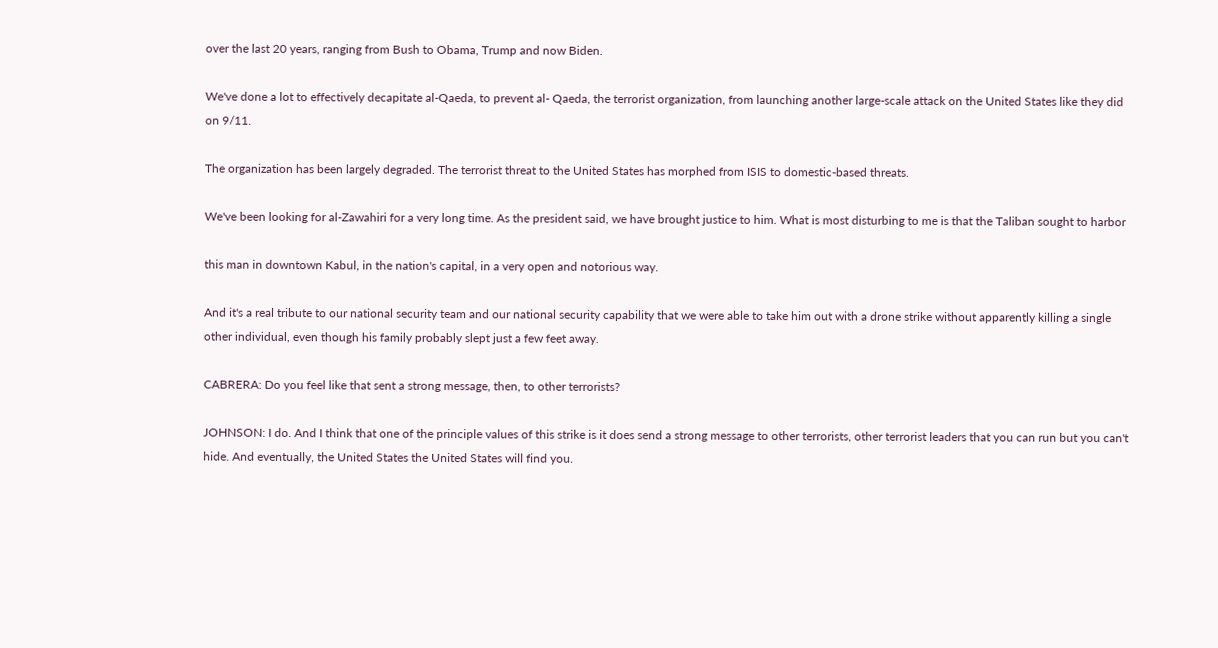over the last 20 years, ranging from Bush to Obama, Trump and now Biden.

We've done a lot to effectively decapitate al-Qaeda, to prevent al- Qaeda, the terrorist organization, from launching another large-scale attack on the United States like they did on 9/11.

The organization has been largely degraded. The terrorist threat to the United States has morphed from ISIS to domestic-based threats.

We've been looking for al-Zawahiri for a very long time. As the president said, we have brought justice to him. What is most disturbing to me is that the Taliban sought to harbor

this man in downtown Kabul, in the nation's capital, in a very open and notorious way.

And it's a real tribute to our national security team and our national security capability that we were able to take him out with a drone strike without apparently killing a single other individual, even though his family probably slept just a few feet away.

CABRERA: Do you feel like that sent a strong message, then, to other terrorists?

JOHNSON: I do. And I think that one of the principle values of this strike is it does send a strong message to other terrorists, other terrorist leaders that you can run but you can't hide. And eventually, the United States the United States will find you.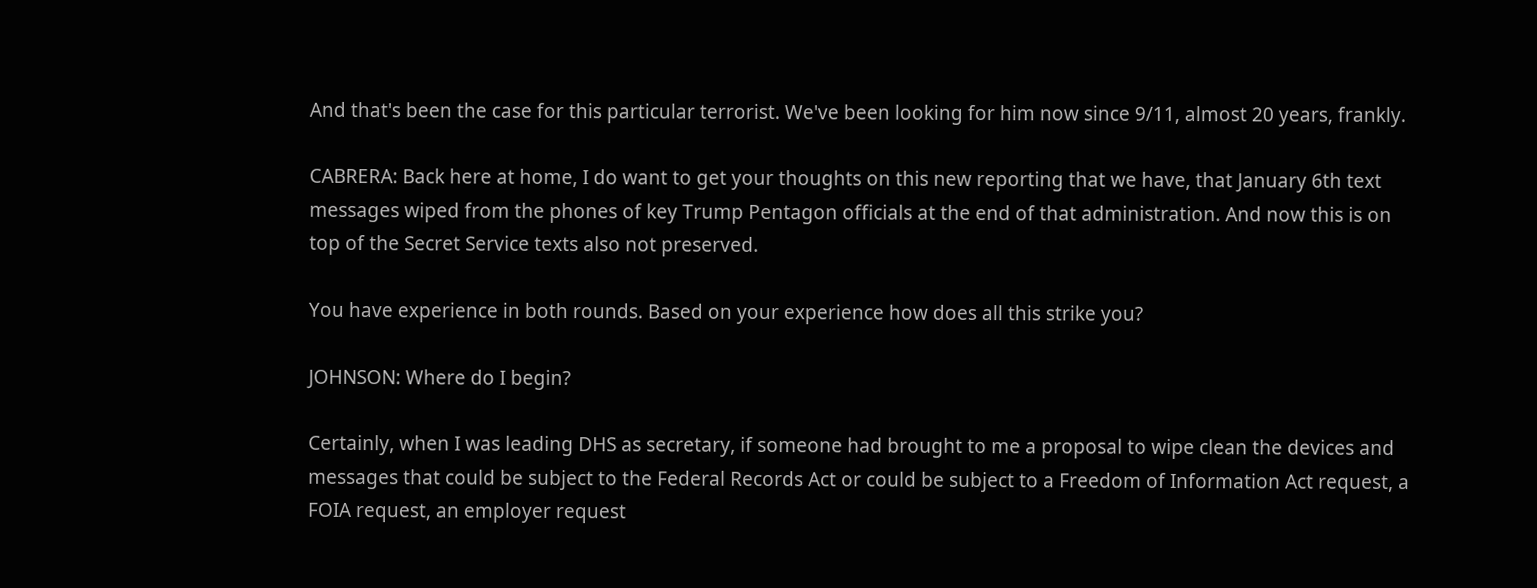And that's been the case for this particular terrorist. We've been looking for him now since 9/11, almost 20 years, frankly.

CABRERA: Back here at home, I do want to get your thoughts on this new reporting that we have, that January 6th text messages wiped from the phones of key Trump Pentagon officials at the end of that administration. And now this is on top of the Secret Service texts also not preserved.

You have experience in both rounds. Based on your experience how does all this strike you?

JOHNSON: Where do I begin?

Certainly, when I was leading DHS as secretary, if someone had brought to me a proposal to wipe clean the devices and messages that could be subject to the Federal Records Act or could be subject to a Freedom of Information Act request, a FOIA request, an employer request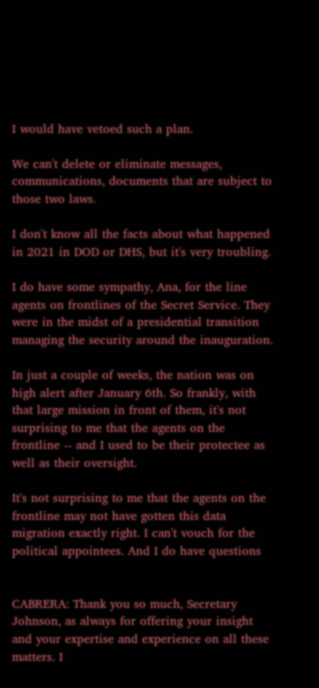I would have vetoed such a plan.

We can't delete or eliminate messages, communications, documents that are subject to those two laws.

I don't know all the facts about what happened in 2021 in DOD or DHS, but it's very troubling.

I do have some sympathy, Ana, for the line agents on frontlines of the Secret Service. They were in the midst of a presidential transition managing the security around the inauguration.

In just a couple of weeks, the nation was on high alert after January 6th. So frankly, with that large mission in front of them, it's not surprising to me that the agents on the frontline -- and I used to be their protectee as well as their oversight.

It's not surprising to me that the agents on the frontline may not have gotten this data migration exactly right. I can't vouch for the political appointees. And I do have questions


CABRERA: Thank you so much, Secretary Johnson, as always for offering your insight and your expertise and experience on all these matters. I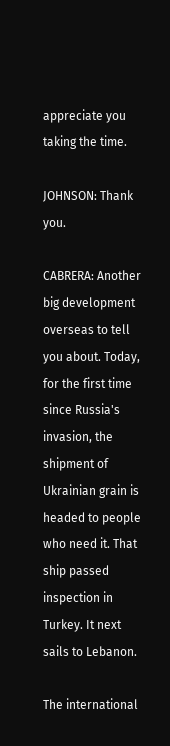appreciate you taking the time.

JOHNSON: Thank you.

CABRERA: Another big development overseas to tell you about. Today, for the first time since Russia's invasion, the shipment of Ukrainian grain is headed to people who need it. That ship passed inspection in Turkey. It next sails to Lebanon.

The international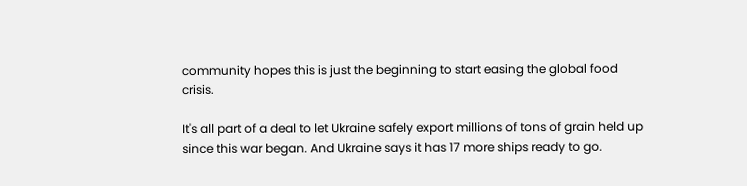community hopes this is just the beginning to start easing the global food crisis.

It's all part of a deal to let Ukraine safely export millions of tons of grain held up since this war began. And Ukraine says it has 17 more ships ready to go.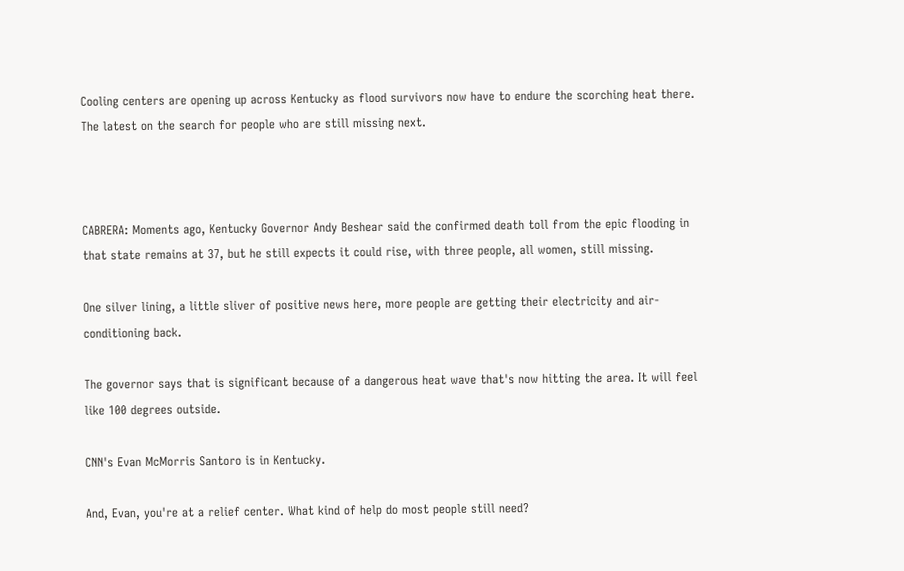Cooling centers are opening up across Kentucky as flood survivors now have to endure the scorching heat there. The latest on the search for people who are still missing next.



CABRERA: Moments ago, Kentucky Governor Andy Beshear said the confirmed death toll from the epic flooding in that state remains at 37, but he still expects it could rise, with three people, all women, still missing.

One silver lining, a little sliver of positive news here, more people are getting their electricity and air-conditioning back.

The governor says that is significant because of a dangerous heat wave that's now hitting the area. It will feel like 100 degrees outside.

CNN's Evan McMorris Santoro is in Kentucky.

And, Evan, you're at a relief center. What kind of help do most people still need?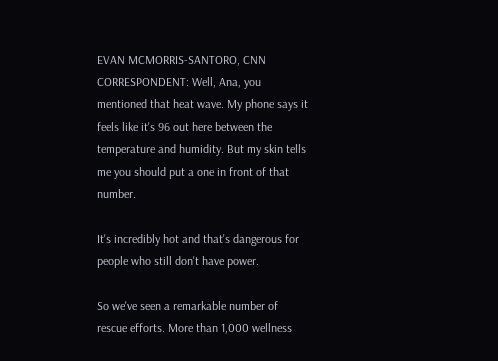EVAN MCMORRIS-SANTORO, CNN CORRESPONDENT: Well, Ana, you mentioned that heat wave. My phone says it feels like it's 96 out here between the temperature and humidity. But my skin tells me you should put a one in front of that number.

It's incredibly hot and that's dangerous for people who still don't have power.

So we've seen a remarkable number of rescue efforts. More than 1,000 wellness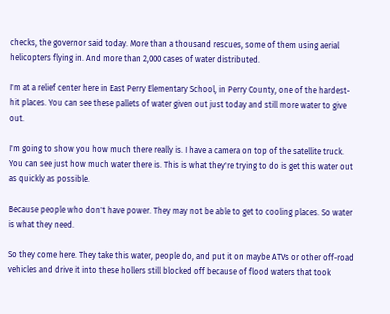checks, the governor said today. More than a thousand rescues, some of them using aerial helicopters flying in. And more than 2,000 cases of water distributed.

I'm at a relief center here in East Perry Elementary School, in Perry County, one of the hardest-hit places. You can see these pallets of water given out just today and still more water to give out.

I'm going to show you how much there really is. I have a camera on top of the satellite truck. You can see just how much water there is. This is what they're trying to do is get this water out as quickly as possible.

Because people who don't have power. They may not be able to get to cooling places. So water is what they need.

So they come here. They take this water, people do, and put it on maybe ATVs or other off-road vehicles and drive it into these hollers still blocked off because of flood waters that took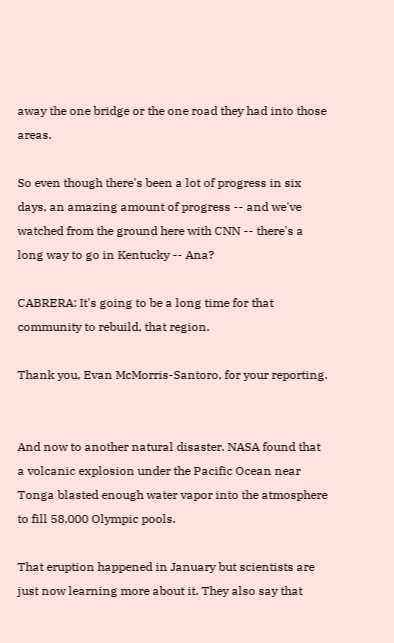away the one bridge or the one road they had into those areas.

So even though there's been a lot of progress in six days, an amazing amount of progress -- and we've watched from the ground here with CNN -- there's a long way to go in Kentucky -- Ana?

CABRERA: It's going to be a long time for that community to rebuild, that region.

Thank you, Evan McMorris-Santoro, for your reporting.


And now to another natural disaster. NASA found that a volcanic explosion under the Pacific Ocean near Tonga blasted enough water vapor into the atmosphere to fill 58,000 Olympic pools.

That eruption happened in January but scientists are just now learning more about it. They also say that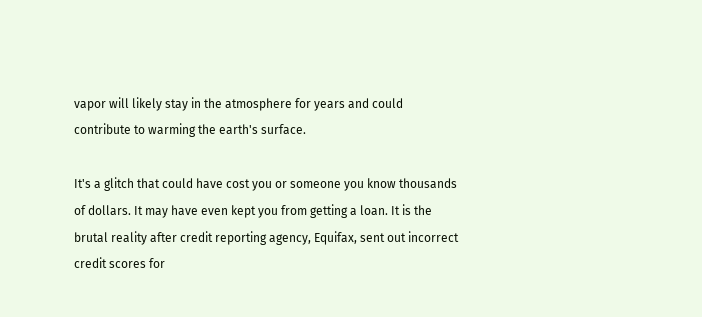vapor will likely stay in the atmosphere for years and could contribute to warming the earth's surface.

It's a glitch that could have cost you or someone you know thousands of dollars. It may have even kept you from getting a loan. It is the brutal reality after credit reporting agency, Equifax, sent out incorrect credit scores for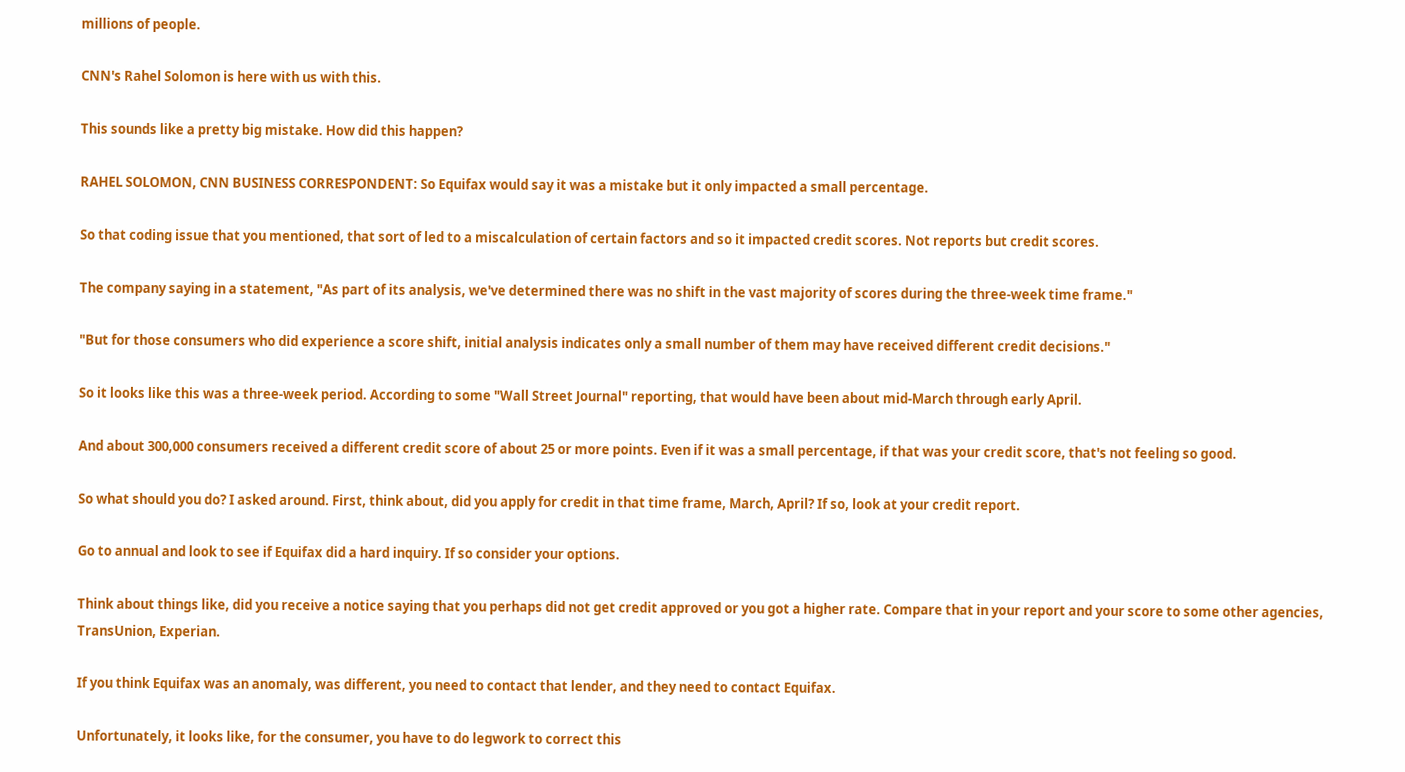millions of people.

CNN's Rahel Solomon is here with us with this.

This sounds like a pretty big mistake. How did this happen?

RAHEL SOLOMON, CNN BUSINESS CORRESPONDENT: So Equifax would say it was a mistake but it only impacted a small percentage.

So that coding issue that you mentioned, that sort of led to a miscalculation of certain factors and so it impacted credit scores. Not reports but credit scores.

The company saying in a statement, "As part of its analysis, we've determined there was no shift in the vast majority of scores during the three-week time frame."

"But for those consumers who did experience a score shift, initial analysis indicates only a small number of them may have received different credit decisions."

So it looks like this was a three-week period. According to some "Wall Street Journal" reporting, that would have been about mid-March through early April.

And about 300,000 consumers received a different credit score of about 25 or more points. Even if it was a small percentage, if that was your credit score, that's not feeling so good.

So what should you do? I asked around. First, think about, did you apply for credit in that time frame, March, April? If so, look at your credit report.

Go to annual and look to see if Equifax did a hard inquiry. If so consider your options.

Think about things like, did you receive a notice saying that you perhaps did not get credit approved or you got a higher rate. Compare that in your report and your score to some other agencies, TransUnion, Experian.

If you think Equifax was an anomaly, was different, you need to contact that lender, and they need to contact Equifax.

Unfortunately, it looks like, for the consumer, you have to do legwork to correct this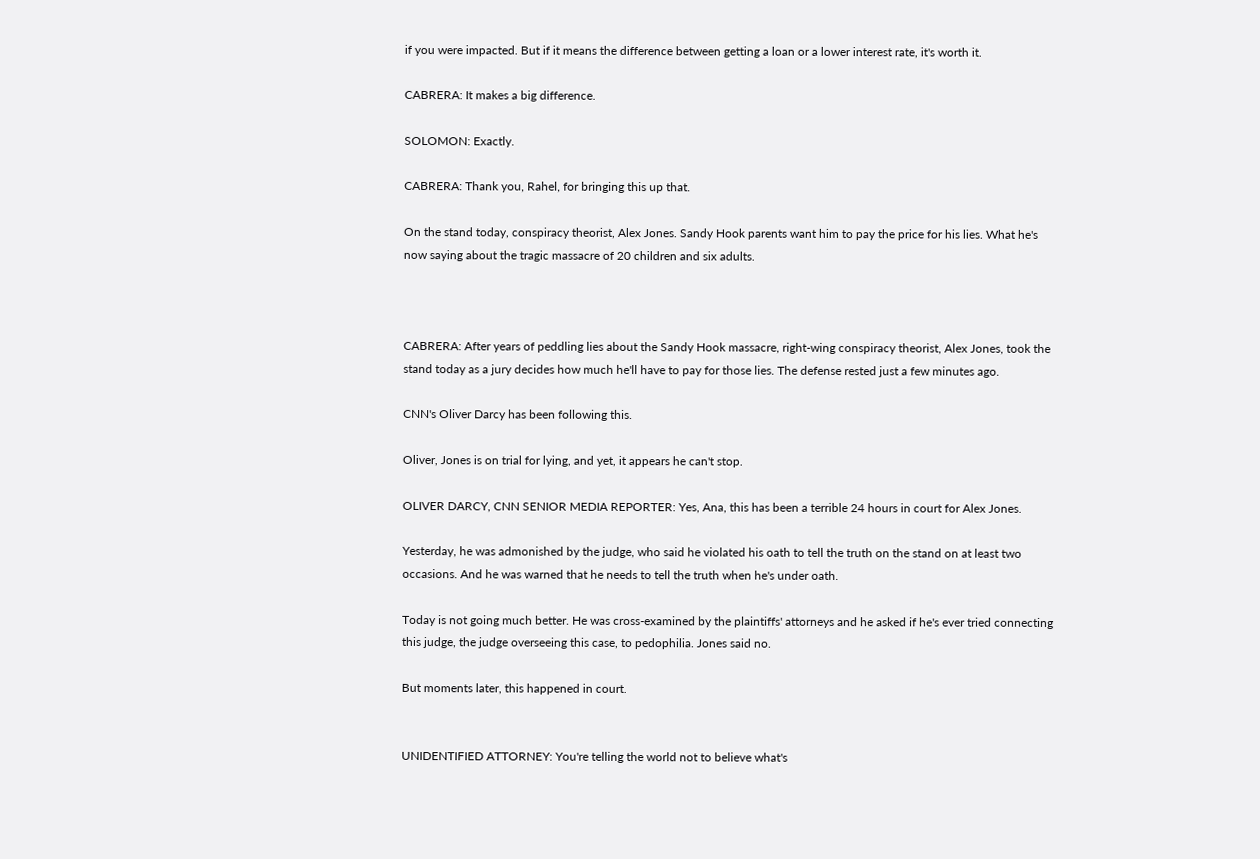if you were impacted. But if it means the difference between getting a loan or a lower interest rate, it's worth it.

CABRERA: It makes a big difference.

SOLOMON: Exactly.

CABRERA: Thank you, Rahel, for bringing this up that.

On the stand today, conspiracy theorist, Alex Jones. Sandy Hook parents want him to pay the price for his lies. What he's now saying about the tragic massacre of 20 children and six adults.



CABRERA: After years of peddling lies about the Sandy Hook massacre, right-wing conspiracy theorist, Alex Jones, took the stand today as a jury decides how much he'll have to pay for those lies. The defense rested just a few minutes ago.

CNN's Oliver Darcy has been following this.

Oliver, Jones is on trial for lying, and yet, it appears he can't stop.

OLIVER DARCY, CNN SENIOR MEDIA REPORTER: Yes, Ana, this has been a terrible 24 hours in court for Alex Jones.

Yesterday, he was admonished by the judge, who said he violated his oath to tell the truth on the stand on at least two occasions. And he was warned that he needs to tell the truth when he's under oath.

Today is not going much better. He was cross-examined by the plaintiffs' attorneys and he asked if he's ever tried connecting this judge, the judge overseeing this case, to pedophilia. Jones said no.

But moments later, this happened in court.


UNIDENTIFIED ATTORNEY: You're telling the world not to believe what's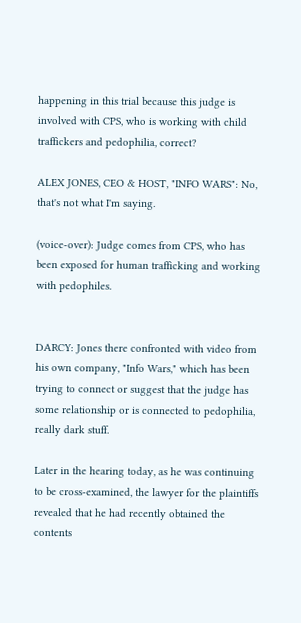happening in this trial because this judge is involved with CPS, who is working with child traffickers and pedophilia, correct?

ALEX JONES, CEO & HOST, "INFO WARS": No, that's not what I'm saying.

(voice-over): Judge comes from CPS, who has been exposed for human trafficking and working with pedophiles.


DARCY: Jones there confronted with video from his own company, "Info Wars," which has been trying to connect or suggest that the judge has some relationship or is connected to pedophilia, really dark stuff.

Later in the hearing today, as he was continuing to be cross-examined, the lawyer for the plaintiffs revealed that he had recently obtained the contents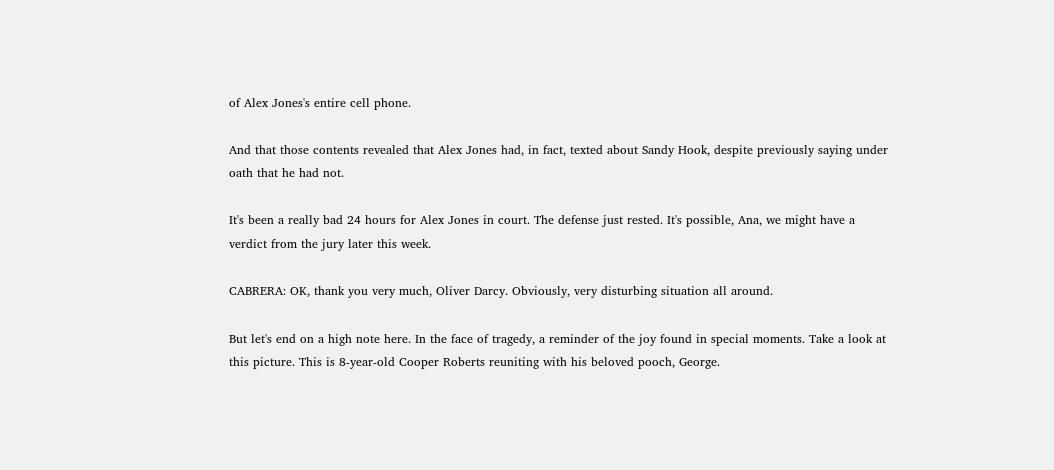of Alex Jones's entire cell phone.

And that those contents revealed that Alex Jones had, in fact, texted about Sandy Hook, despite previously saying under oath that he had not.

It's been a really bad 24 hours for Alex Jones in court. The defense just rested. It's possible, Ana, we might have a verdict from the jury later this week.

CABRERA: OK, thank you very much, Oliver Darcy. Obviously, very disturbing situation all around.

But let's end on a high note here. In the face of tragedy, a reminder of the joy found in special moments. Take a look at this picture. This is 8-year-old Cooper Roberts reuniting with his beloved pooch, George.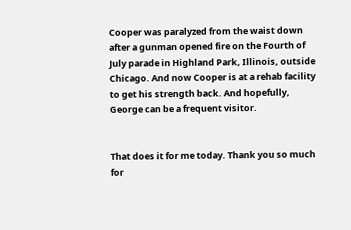Cooper was paralyzed from the waist down after a gunman opened fire on the Fourth of July parade in Highland Park, Illinois, outside Chicago. And now Cooper is at a rehab facility to get his strength back. And hopefully, George can be a frequent visitor.


That does it for me today. Thank you so much for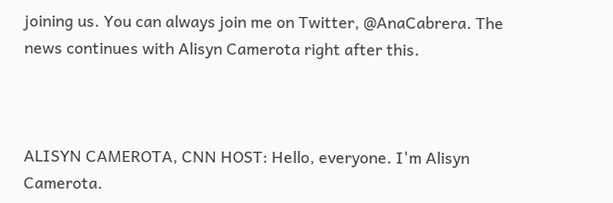joining us. You can always join me on Twitter, @AnaCabrera. The news continues with Alisyn Camerota right after this.



ALISYN CAMEROTA, CNN HOST: Hello, everyone. I'm Alisyn Camerota.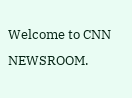Welcome to CNN NEWSROOM.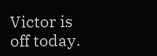Victor is off today.